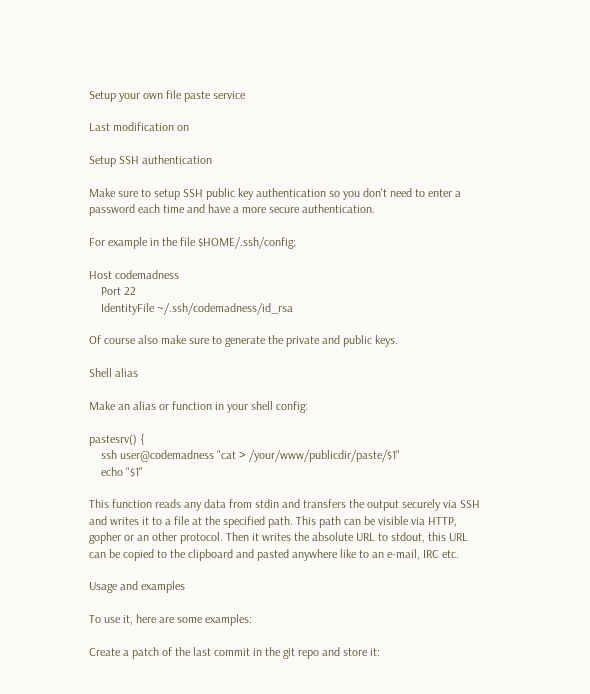Setup your own file paste service

Last modification on

Setup SSH authentication

Make sure to setup SSH public key authentication so you don't need to enter a password each time and have a more secure authentication.

For example in the file $HOME/.ssh/config:

Host codemadness
    Port 22
    IdentityFile ~/.ssh/codemadness/id_rsa

Of course also make sure to generate the private and public keys.

Shell alias

Make an alias or function in your shell config:

pastesrv() {
    ssh user@codemadness "cat > /your/www/publicdir/paste/$1"
    echo "$1"

This function reads any data from stdin and transfers the output securely via SSH and writes it to a file at the specified path. This path can be visible via HTTP, gopher or an other protocol. Then it writes the absolute URL to stdout, this URL can be copied to the clipboard and pasted anywhere like to an e-mail, IRC etc.

Usage and examples

To use it, here are some examples:

Create a patch of the last commit in the git repo and store it: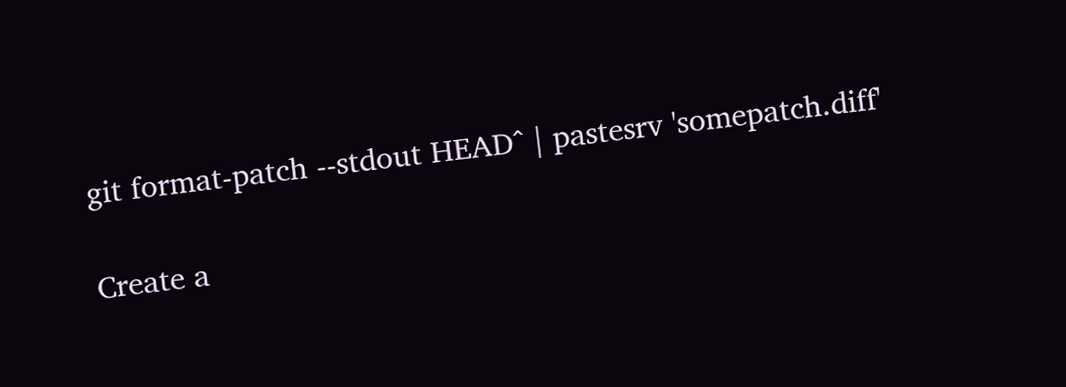git format-patch --stdout HEAD^ | pastesrv 'somepatch.diff'

Create a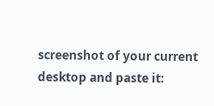screenshot of your current desktop and paste it: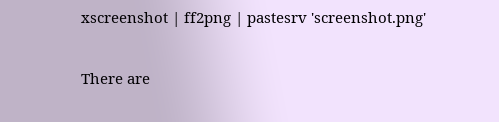xscreenshot | ff2png | pastesrv 'screenshot.png'

There are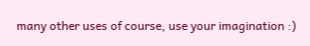many other uses of course, use your imagination :)